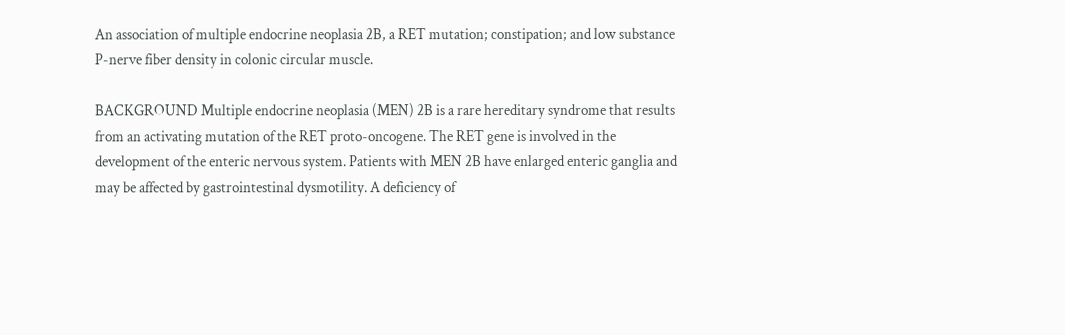An association of multiple endocrine neoplasia 2B, a RET mutation; constipation; and low substance P-nerve fiber density in colonic circular muscle.

BACKGROUND Multiple endocrine neoplasia (MEN) 2B is a rare hereditary syndrome that results from an activating mutation of the RET proto-oncogene. The RET gene is involved in the development of the enteric nervous system. Patients with MEN 2B have enlarged enteric ganglia and may be affected by gastrointestinal dysmotility. A deficiency of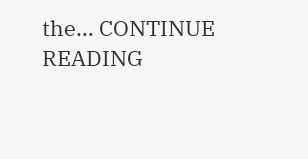the… CONTINUE READING